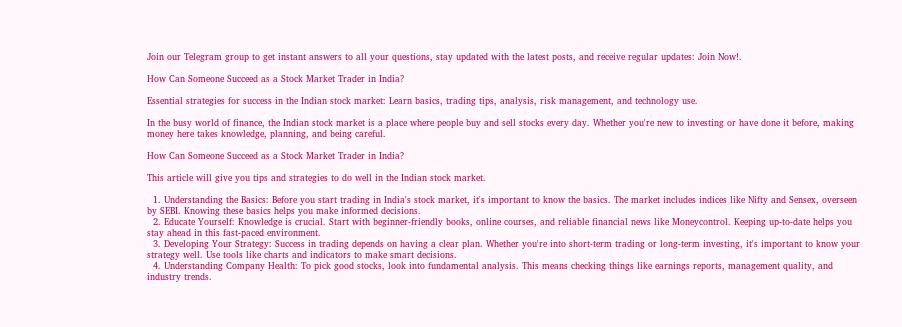Join our Telegram group to get instant answers to all your questions, stay updated with the latest posts, and receive regular updates: Join Now!.

How Can Someone Succeed as a Stock Market Trader in India?

Essential strategies for success in the Indian stock market: Learn basics, trading tips, analysis, risk management, and technology use.

In the busy world of finance, the Indian stock market is a place where people buy and sell stocks every day. Whether you're new to investing or have done it before, making money here takes knowledge, planning, and being careful.

How Can Someone Succeed as a Stock Market Trader in India?

This article will give you tips and strategies to do well in the Indian stock market.

  1. Understanding the Basics: Before you start trading in India's stock market, it's important to know the basics. The market includes indices like Nifty and Sensex, overseen by SEBI. Knowing these basics helps you make informed decisions.
  2. Educate Yourself: Knowledge is crucial. Start with beginner-friendly books, online courses, and reliable financial news like Moneycontrol. Keeping up-to-date helps you stay ahead in this fast-paced environment.
  3. Developing Your Strategy: Success in trading depends on having a clear plan. Whether you're into short-term trading or long-term investing, it's important to know your strategy well. Use tools like charts and indicators to make smart decisions.
  4. Understanding Company Health: To pick good stocks, look into fundamental analysis. This means checking things like earnings reports, management quality, and industry trends.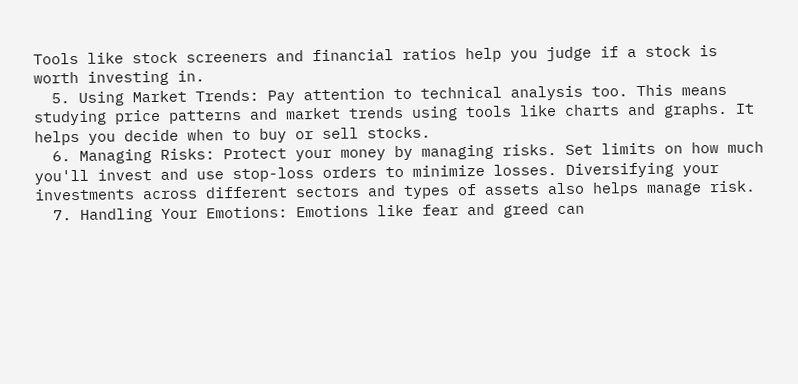Tools like stock screeners and financial ratios help you judge if a stock is worth investing in.
  5. Using Market Trends: Pay attention to technical analysis too. This means studying price patterns and market trends using tools like charts and graphs. It helps you decide when to buy or sell stocks.
  6. Managing Risks: Protect your money by managing risks. Set limits on how much you'll invest and use stop-loss orders to minimize losses. Diversifying your investments across different sectors and types of assets also helps manage risk.
  7. Handling Your Emotions: Emotions like fear and greed can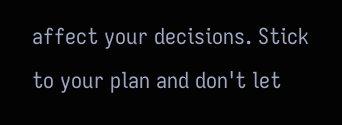affect your decisions. Stick to your plan and don't let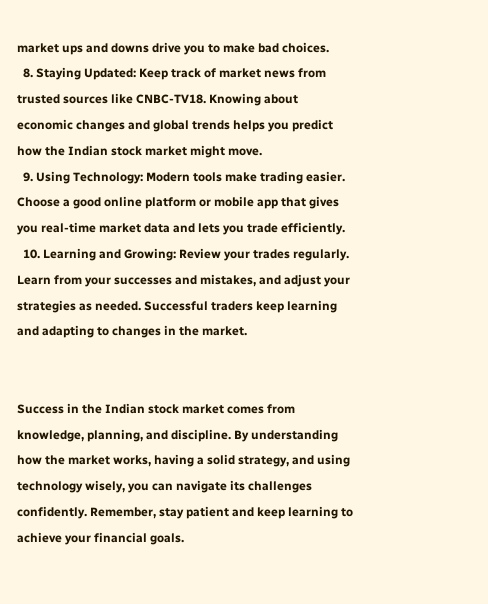market ups and downs drive you to make bad choices.
  8. Staying Updated: Keep track of market news from trusted sources like CNBC-TV18. Knowing about economic changes and global trends helps you predict how the Indian stock market might move.
  9. Using Technology: Modern tools make trading easier. Choose a good online platform or mobile app that gives you real-time market data and lets you trade efficiently.
  10. Learning and Growing: Review your trades regularly. Learn from your successes and mistakes, and adjust your strategies as needed. Successful traders keep learning and adapting to changes in the market.


Success in the Indian stock market comes from knowledge, planning, and discipline. By understanding how the market works, having a solid strategy, and using technology wisely, you can navigate its challenges confidently. Remember, stay patient and keep learning to achieve your financial goals.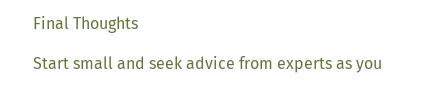Final Thoughts

Start small and seek advice from experts as you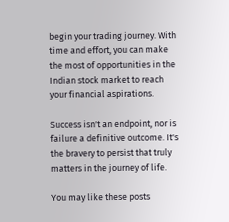begin your trading journey. With time and effort, you can make the most of opportunities in the Indian stock market to reach your financial aspirations.

Success isn't an endpoint, nor is failure a definitive outcome. It's the bravery to persist that truly matters in the journey of life.

You may like these posts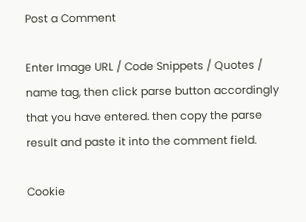Post a Comment

Enter Image URL / Code Snippets / Quotes / name tag, then click parse button accordingly that you have entered. then copy the parse result and paste it into the comment field.

Cookie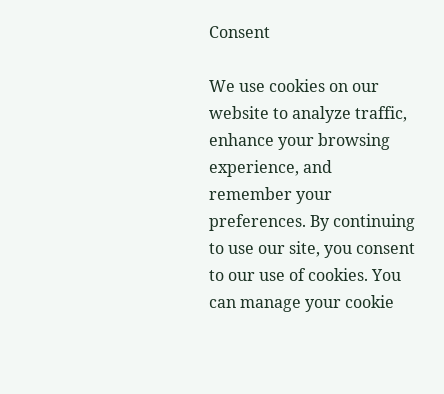Consent

We use cookies on our website to analyze traffic, enhance your browsing experience, and remember your preferences. By continuing to use our site, you consent to our use of cookies. You can manage your cookie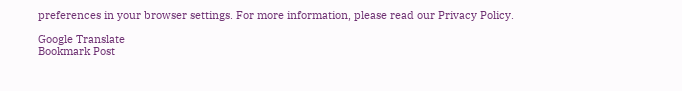preferences in your browser settings. For more information, please read our Privacy Policy.

Google Translate
Bookmark Post